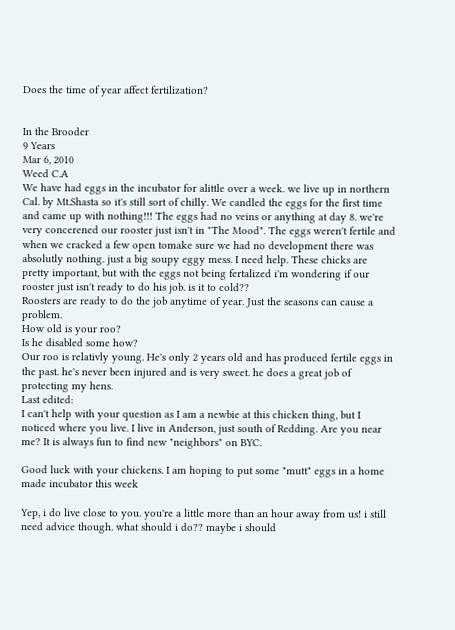Does the time of year affect fertilization?


In the Brooder
9 Years
Mar 6, 2010
Weed C.A
We have had eggs in the incubator for alittle over a week. we live up in northern Cal. by Mt.Shasta so it's still sort of chilly. We candled the eggs for the first time and came up with nothing!!! The eggs had no veins or anything at day 8. we're very concerened our rooster just isn't in "The Mood". The eggs weren't fertile and when we cracked a few open tomake sure we had no development there was absolutly nothing. just a big soupy eggy mess. I need help. These chicks are pretty important, but with the eggs not being fertalized i'm wondering if our rooster just isn't ready to do his job. is it to cold??
Roosters are ready to do the job anytime of year. Just the seasons can cause a problem.
How old is your roo?
Is he disabled some how?
Our roo is relativly young. He's only 2 years old and has produced fertile eggs in the past. he's never been injured and is very sweet. he does a great job of protecting my hens.
Last edited:
I can't help with your question as I am a newbie at this chicken thing, but I noticed where you live. I live in Anderson, just south of Redding. Are you near me? It is always fun to find new "neighbors" on BYC.

Good luck with your chickens. I am hoping to put some "mutt" eggs in a home made incubator this week

Yep, i do live close to you. you're a little more than an hour away from us! i still need advice though. what should i do?? maybe i should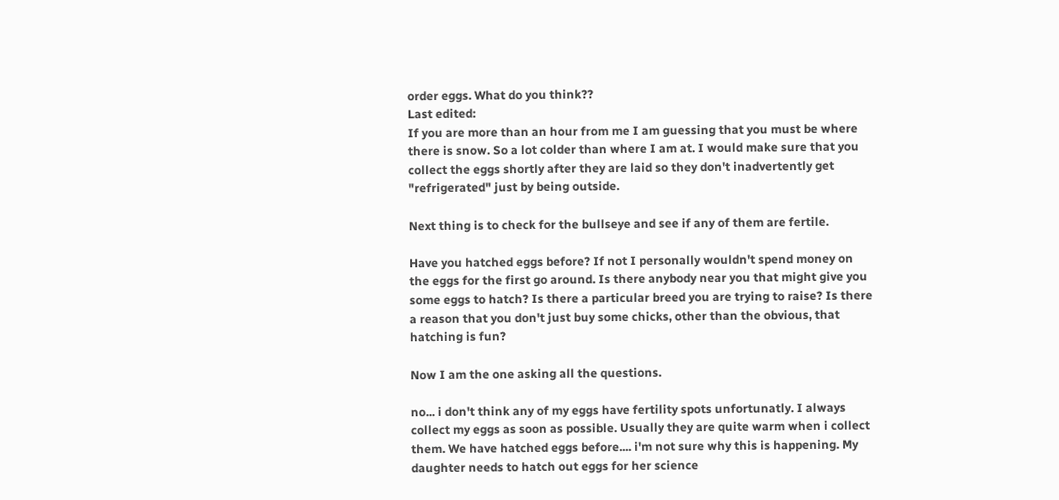order eggs. What do you think??
Last edited:
If you are more than an hour from me I am guessing that you must be where there is snow. So a lot colder than where I am at. I would make sure that you collect the eggs shortly after they are laid so they don't inadvertently get "refrigerated" just by being outside.

Next thing is to check for the bullseye and see if any of them are fertile.

Have you hatched eggs before? If not I personally wouldn't spend money on the eggs for the first go around. Is there anybody near you that might give you some eggs to hatch? Is there a particular breed you are trying to raise? Is there a reason that you don't just buy some chicks, other than the obvious, that hatching is fun?

Now I am the one asking all the questions.

no... i don't think any of my eggs have fertility spots unfortunatly. I always collect my eggs as soon as possible. Usually they are quite warm when i collect them. We have hatched eggs before.... i'm not sure why this is happening. My daughter needs to hatch out eggs for her science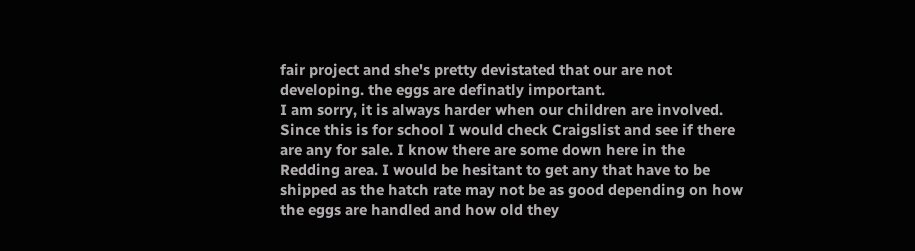fair project and she's pretty devistated that our are not developing. the eggs are definatly important.
I am sorry, it is always harder when our children are involved. Since this is for school I would check Craigslist and see if there are any for sale. I know there are some down here in the Redding area. I would be hesitant to get any that have to be shipped as the hatch rate may not be as good depending on how the eggs are handled and how old they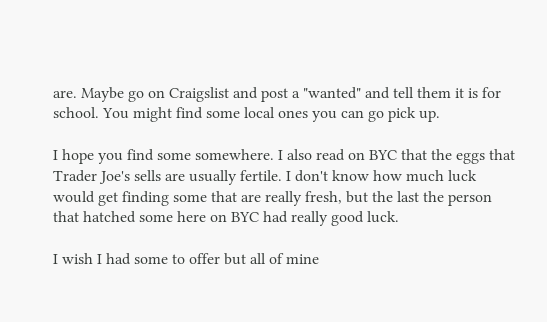are. Maybe go on Craigslist and post a "wanted" and tell them it is for school. You might find some local ones you can go pick up.

I hope you find some somewhere. I also read on BYC that the eggs that Trader Joe's sells are usually fertile. I don't know how much luck would get finding some that are really fresh, but the last the person that hatched some here on BYC had really good luck.

I wish I had some to offer but all of mine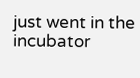just went in the incubator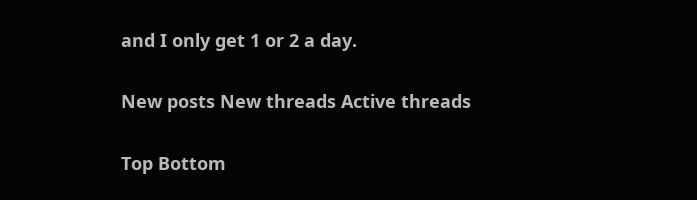and I only get 1 or 2 a day.

New posts New threads Active threads

Top Bottom